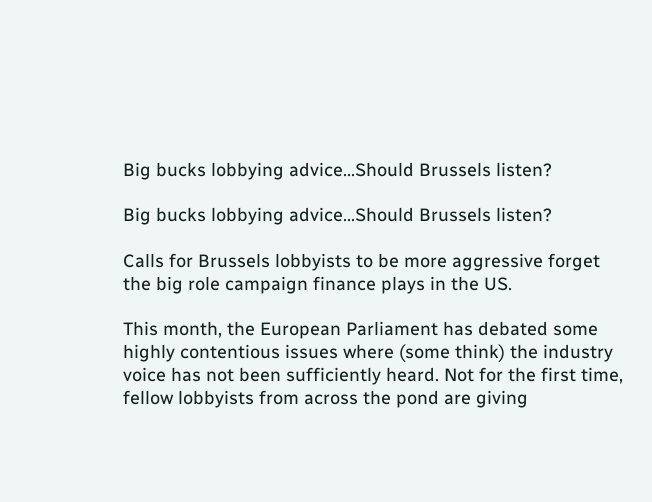Big bucks lobbying advice…Should Brussels listen?

Big bucks lobbying advice…Should Brussels listen?

Calls for Brussels lobbyists to be more aggressive forget the big role campaign finance plays in the US.

This month, the European Parliament has debated some highly contentious issues where (some think) the industry voice has not been sufficiently heard. Not for the first time, fellow lobbyists from across the pond are giving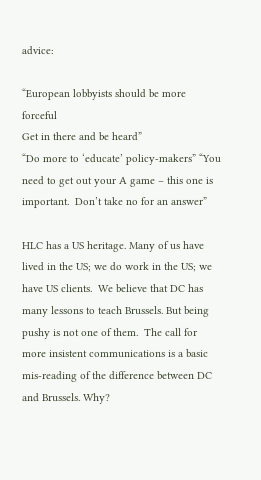advice:

“European lobbyists should be more forceful
Get in there and be heard”
“Do more to ‘educate’ policy-makers” “You need to get out your A game – this one is important.  Don’t take no for an answer”

HLC has a US heritage. Many of us have lived in the US; we do work in the US; we have US clients.  We believe that DC has many lessons to teach Brussels. But being pushy is not one of them.  The call for more insistent communications is a basic mis-reading of the difference between DC and Brussels. Why?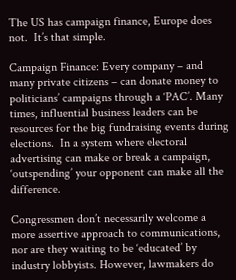The US has campaign finance, Europe does not.  It’s that simple.

Campaign Finance: Every company – and many private citizens – can donate money to politicians’ campaigns through a ‘PAC’. Many times, influential business leaders can be resources for the big fundraising events during elections.  In a system where electoral advertising can make or break a campaign, ‘outspending’ your opponent can make all the difference.

Congressmen don’t necessarily welcome a more assertive approach to communications, nor are they waiting to be ‘educated’ by industry lobbyists. However, lawmakers do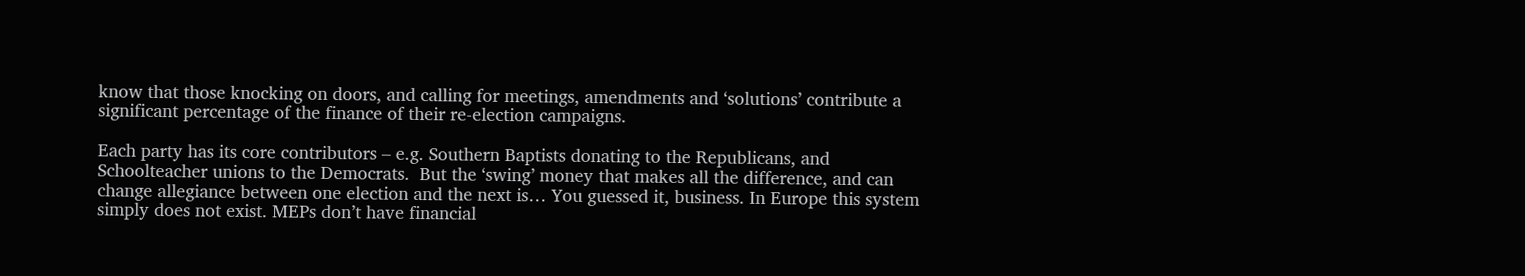know that those knocking on doors, and calling for meetings, amendments and ‘solutions’ contribute a significant percentage of the finance of their re-election campaigns.

Each party has its core contributors – e.g. Southern Baptists donating to the Republicans, and Schoolteacher unions to the Democrats.  But the ‘swing’ money that makes all the difference, and can change allegiance between one election and the next is… You guessed it, business. In Europe this system simply does not exist. MEPs don’t have financial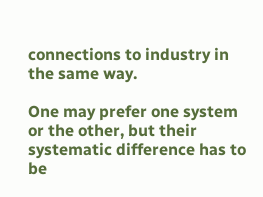connections to industry in the same way.

One may prefer one system or the other, but their systematic difference has to be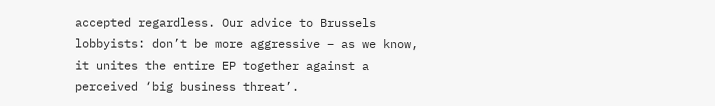accepted regardless. Our advice to Brussels lobbyists: don’t be more aggressive – as we know, it unites the entire EP together against a perceived ‘big business threat’.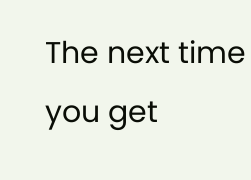The next time you get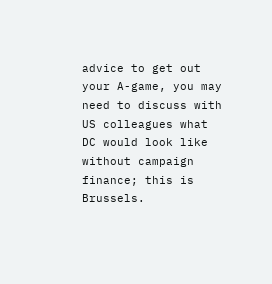advice to get out your A-game, you may need to discuss with US colleagues what DC would look like without campaign finance; this is Brussels.